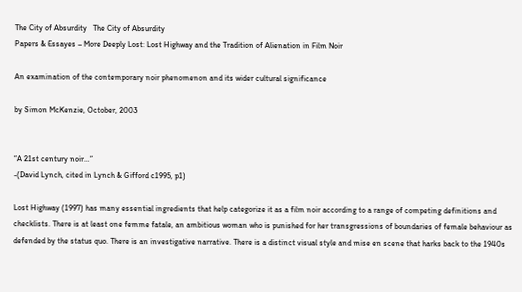The City of Absurdity   The City of Absurdity
Papers & Essayes – More Deeply Lost: Lost Highway and the Tradition of Alienation in Film Noir

An examination of the contemporary noir phenomenon and its wider cultural significance

by Simon McKenzie, October, 2003


“A 21st century noir…”
-(David Lynch, cited in Lynch & Gifford c1995, p1)

Lost Highway (1997) has many essential ingredients that help categorize it as a film noir according to a range of competing definitions and checklists. There is at least one femme fatale, an ambitious woman who is punished for her transgressions of boundaries of female behaviour as defended by the status quo. There is an investigative narrative. There is a distinct visual style and mise en scene that harks back to the 1940s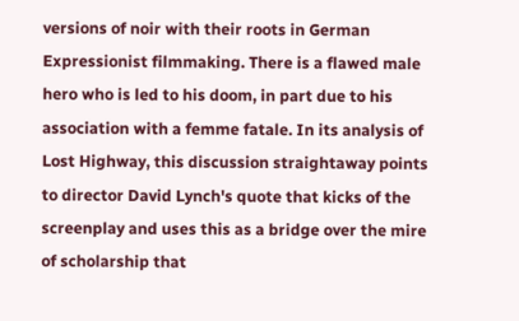versions of noir with their roots in German Expressionist filmmaking. There is a flawed male hero who is led to his doom, in part due to his association with a femme fatale. In its analysis of Lost Highway, this discussion straightaway points to director David Lynch's quote that kicks of the screenplay and uses this as a bridge over the mire of scholarship that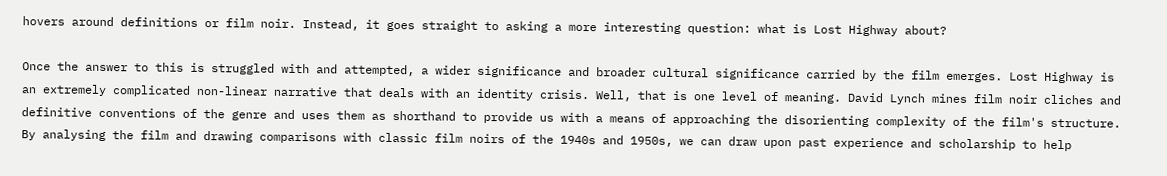hovers around definitions or film noir. Instead, it goes straight to asking a more interesting question: what is Lost Highway about?

Once the answer to this is struggled with and attempted, a wider significance and broader cultural significance carried by the film emerges. Lost Highway is an extremely complicated non-linear narrative that deals with an identity crisis. Well, that is one level of meaning. David Lynch mines film noir cliches and definitive conventions of the genre and uses them as shorthand to provide us with a means of approaching the disorienting complexity of the film's structure. By analysing the film and drawing comparisons with classic film noirs of the 1940s and 1950s, we can draw upon past experience and scholarship to help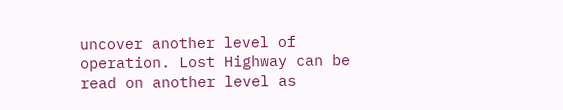uncover another level of operation. Lost Highway can be read on another level as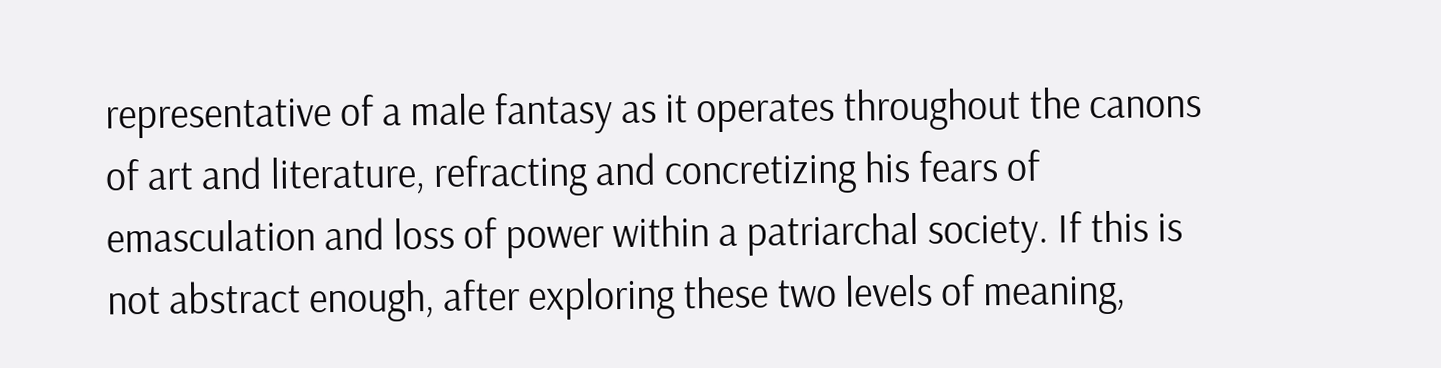representative of a male fantasy as it operates throughout the canons of art and literature, refracting and concretizing his fears of emasculation and loss of power within a patriarchal society. If this is not abstract enough, after exploring these two levels of meaning,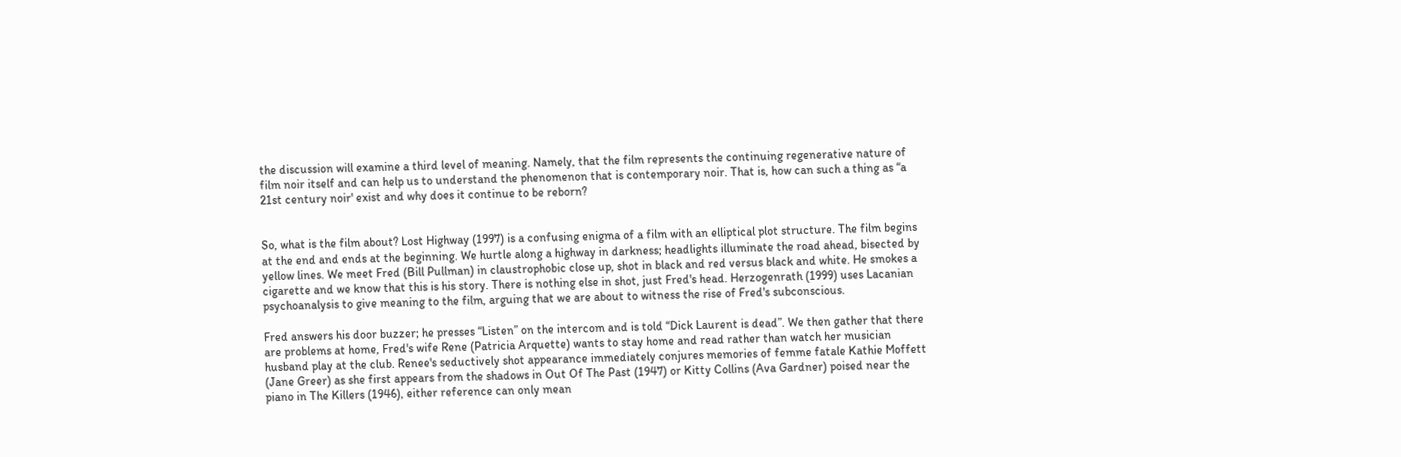the discussion will examine a third level of meaning. Namely, that the film represents the continuing regenerative nature of film noir itself and can help us to understand the phenomenon that is contemporary noir. That is, how can such a thing as “a 21st century noir' exist and why does it continue to be reborn?


So, what is the film about? Lost Highway (1997) is a confusing enigma of a film with an elliptical plot structure. The film begins at the end and ends at the beginning. We hurtle along a highway in darkness; headlights illuminate the road ahead, bisected by yellow lines. We meet Fred (Bill Pullman) in claustrophobic close up, shot in black and red versus black and white. He smokes a cigarette and we know that this is his story. There is nothing else in shot, just Fred's head. Herzogenrath (1999) uses Lacanian psychoanalysis to give meaning to the film, arguing that we are about to witness the rise of Fred's subconscious.

Fred answers his door buzzer; he presses “Listen” on the intercom and is told “Dick Laurent is dead”. We then gather that there are problems at home, Fred's wife Rene (Patricia Arquette) wants to stay home and read rather than watch her musician husband play at the club. Renee's seductively shot appearance immediately conjures memories of femme fatale Kathie Moffett (Jane Greer) as she first appears from the shadows in Out Of The Past (1947) or Kitty Collins (Ava Gardner) poised near the piano in The Killers (1946), either reference can only mean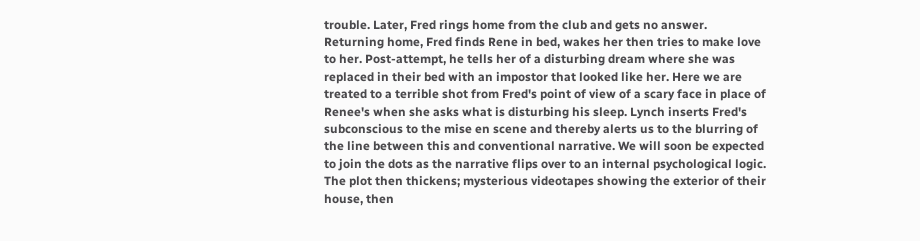trouble. Later, Fred rings home from the club and gets no answer. Returning home, Fred finds Rene in bed, wakes her then tries to make love to her. Post-attempt, he tells her of a disturbing dream where she was replaced in their bed with an impostor that looked like her. Here we are treated to a terrible shot from Fred's point of view of a scary face in place of Renee's when she asks what is disturbing his sleep. Lynch inserts Fred's subconscious to the mise en scene and thereby alerts us to the blurring of the line between this and conventional narrative. We will soon be expected to join the dots as the narrative flips over to an internal psychological logic. The plot then thickens; mysterious videotapes showing the exterior of their house, then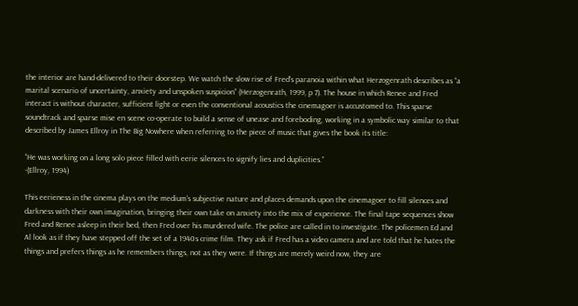the interior are hand-delivered to their doorstep. We watch the slow rise of Fred's paranoia within what Herzogenrath describes as “a marital scenario of uncertainty, anxiety and unspoken suspicion” (Herzogenrath, 1999, p 7). The house in which Renee and Fred interact is without character, sufficient light or even the conventional acoustics the cinemagoer is accustomed to. This sparse soundtrack and sparse mise en scene co-operate to build a sense of unease and foreboding, working in a symbolic way similar to that described by James Ellroy in The Big Nowhere when referring to the piece of music that gives the book its title:

“He was working on a long solo piece filled with eerie silences to signify lies and duplicities.”
-(Ellroy, 1994)

This eerieness in the cinema plays on the medium's subjective nature and places demands upon the cinemagoer to fill silences and darkness with their own imagination, bringing their own take on anxiety into the mix of experience. The final tape sequences show Fred and Renee asleep in their bed, then Fred over his murdered wife. The police are called in to investigate. The policemen Ed and Al look as if they have stepped off the set of a 1940s crime film. They ask if Fred has a video camera and are told that he hates the things and prefers things as he remembers things, not as they were. If things are merely weird now, they are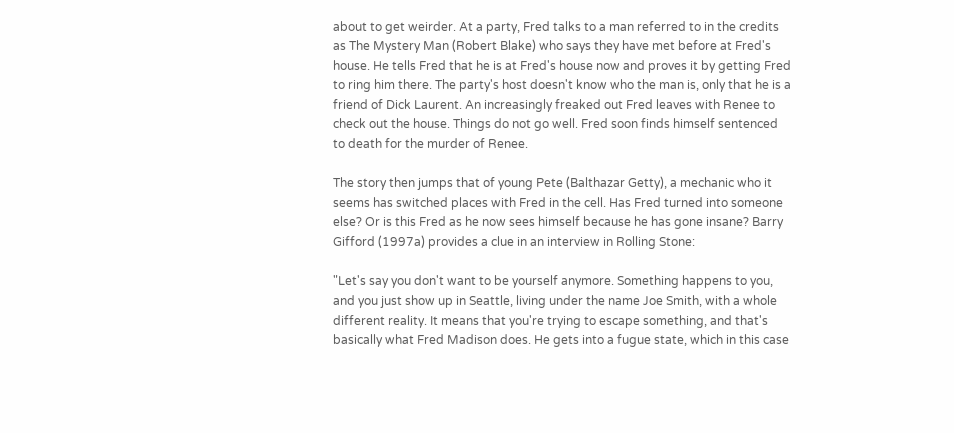about to get weirder. At a party, Fred talks to a man referred to in the credits as The Mystery Man (Robert Blake) who says they have met before at Fred's house. He tells Fred that he is at Fred's house now and proves it by getting Fred to ring him there. The party's host doesn't know who the man is, only that he is a friend of Dick Laurent. An increasingly freaked out Fred leaves with Renee to check out the house. Things do not go well. Fred soon finds himself sentenced to death for the murder of Renee.

The story then jumps that of young Pete (Balthazar Getty), a mechanic who it seems has switched places with Fred in the cell. Has Fred turned into someone else? Or is this Fred as he now sees himself because he has gone insane? Barry Gifford (1997a) provides a clue in an interview in Rolling Stone:

"Let's say you don't want to be yourself anymore. Something happens to you, and you just show up in Seattle, living under the name Joe Smith, with a whole different reality. It means that you're trying to escape something, and that's basically what Fred Madison does. He gets into a fugue state, which in this case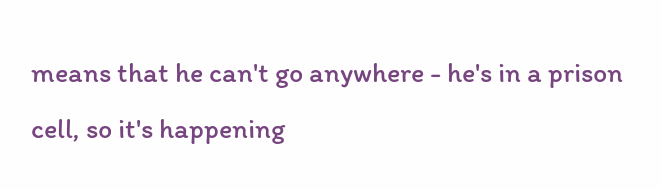means that he can't go anywhere - he's in a prison cell, so it's happening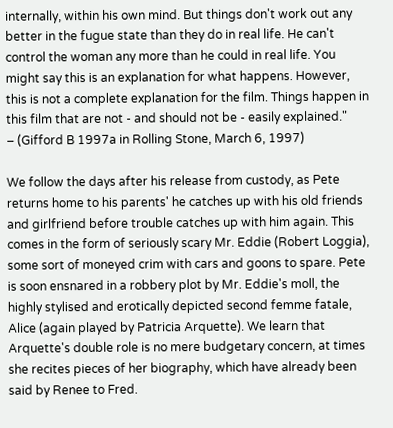internally, within his own mind. But things don't work out any better in the fugue state than they do in real life. He can't control the woman any more than he could in real life. You might say this is an explanation for what happens. However, this is not a complete explanation for the film. Things happen in this film that are not - and should not be - easily explained."
– (Gifford B 1997a in Rolling Stone, March 6, 1997)

We follow the days after his release from custody, as Pete returns home to his parents' he catches up with his old friends and girlfriend before trouble catches up with him again. This comes in the form of seriously scary Mr. Eddie (Robert Loggia), some sort of moneyed crim with cars and goons to spare. Pete is soon ensnared in a robbery plot by Mr. Eddie's moll, the highly stylised and erotically depicted second femme fatale, Alice (again played by Patricia Arquette). We learn that Arquette's double role is no mere budgetary concern, at times she recites pieces of her biography, which have already been said by Renee to Fred.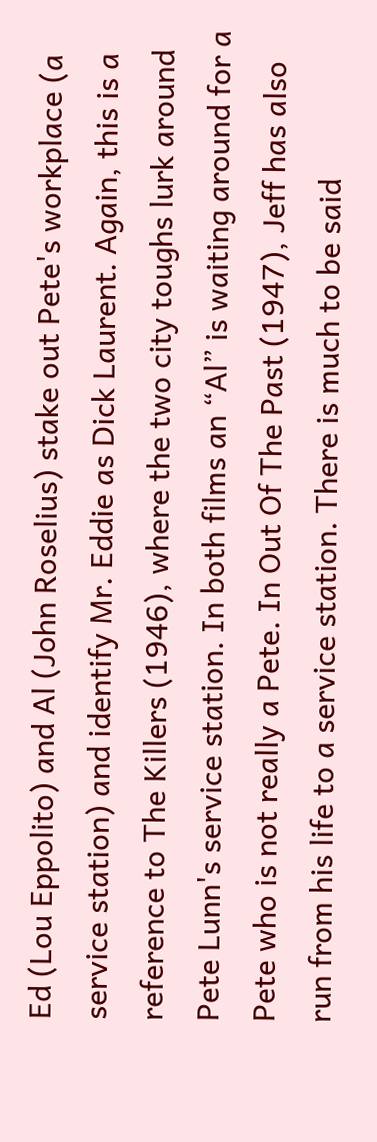Ed (Lou Eppolito) and Al (John Roselius) stake out Pete's workplace (a service station) and identify Mr. Eddie as Dick Laurent. Again, this is a reference to The Killers (1946), where the two city toughs lurk around Pete Lunn's service station. In both films an “Al” is waiting around for a Pete who is not really a Pete. In Out Of The Past (1947), Jeff has also run from his life to a service station. There is much to be said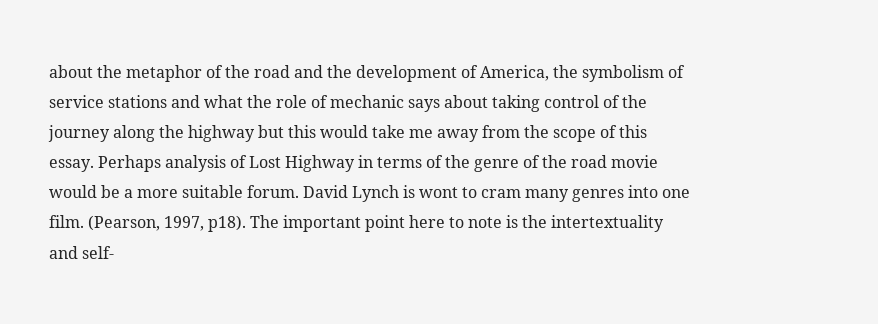about the metaphor of the road and the development of America, the symbolism of service stations and what the role of mechanic says about taking control of the journey along the highway but this would take me away from the scope of this essay. Perhaps analysis of Lost Highway in terms of the genre of the road movie would be a more suitable forum. David Lynch is wont to cram many genres into one film. (Pearson, 1997, p18). The important point here to note is the intertextuality and self-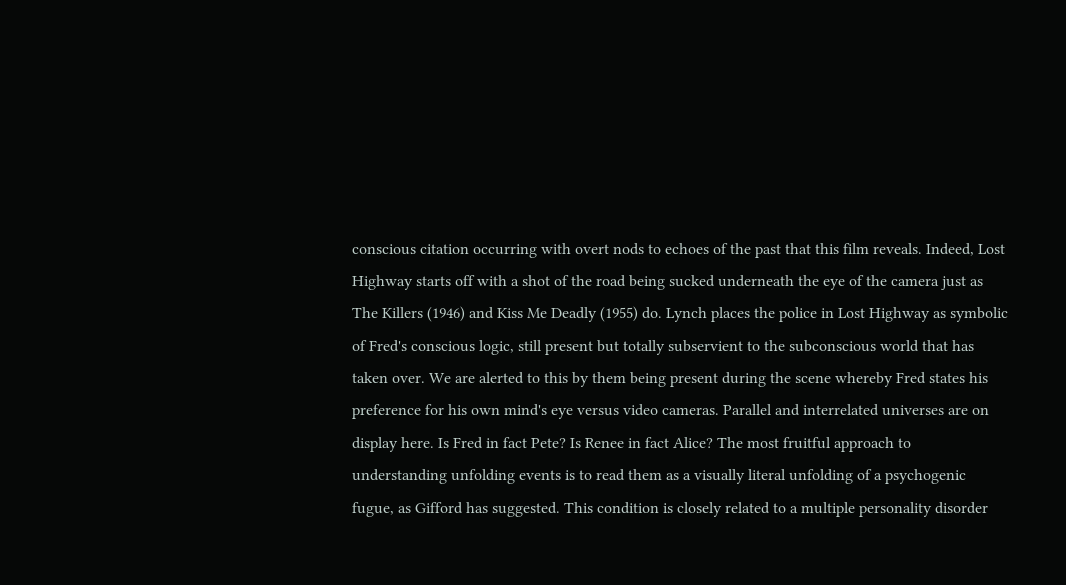conscious citation occurring with overt nods to echoes of the past that this film reveals. Indeed, Lost Highway starts off with a shot of the road being sucked underneath the eye of the camera just as The Killers (1946) and Kiss Me Deadly (1955) do. Lynch places the police in Lost Highway as symbolic of Fred's conscious logic, still present but totally subservient to the subconscious world that has taken over. We are alerted to this by them being present during the scene whereby Fred states his preference for his own mind's eye versus video cameras. Parallel and interrelated universes are on display here. Is Fred in fact Pete? Is Renee in fact Alice? The most fruitful approach to understanding unfolding events is to read them as a visually literal unfolding of a psychogenic fugue, as Gifford has suggested. This condition is closely related to a multiple personality disorder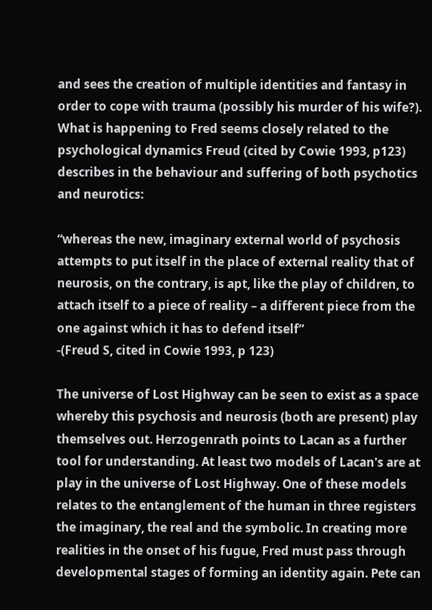and sees the creation of multiple identities and fantasy in order to cope with trauma (possibly his murder of his wife?). What is happening to Fred seems closely related to the psychological dynamics Freud (cited by Cowie 1993, p123) describes in the behaviour and suffering of both psychotics and neurotics:

“whereas the new, imaginary external world of psychosis attempts to put itself in the place of external reality that of neurosis, on the contrary, is apt, like the play of children, to attach itself to a piece of reality – a different piece from the one against which it has to defend itself”
-(Freud S, cited in Cowie 1993, p 123)

The universe of Lost Highway can be seen to exist as a space whereby this psychosis and neurosis (both are present) play themselves out. Herzogenrath points to Lacan as a further tool for understanding. At least two models of Lacan's are at play in the universe of Lost Highway. One of these models relates to the entanglement of the human in three registers the imaginary, the real and the symbolic. In creating more realities in the onset of his fugue, Fred must pass through developmental stages of forming an identity again. Pete can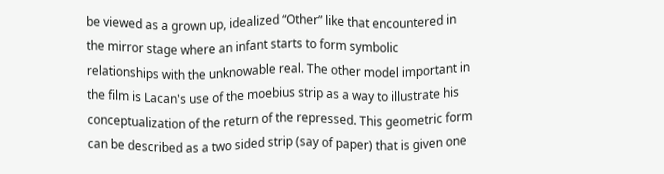be viewed as a grown up, idealized “Other” like that encountered in the mirror stage where an infant starts to form symbolic relationships with the unknowable real. The other model important in the film is Lacan's use of the moebius strip as a way to illustrate his conceptualization of the return of the repressed. This geometric form can be described as a two sided strip (say of paper) that is given one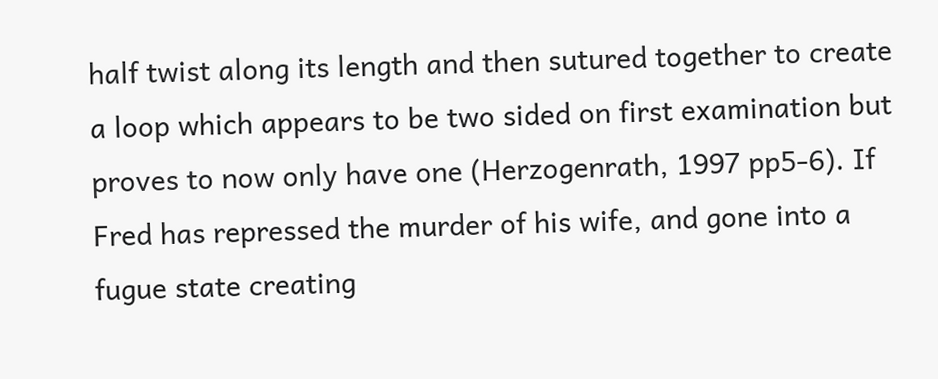half twist along its length and then sutured together to create a loop which appears to be two sided on first examination but proves to now only have one (Herzogenrath, 1997 pp5-6). If Fred has repressed the murder of his wife, and gone into a fugue state creating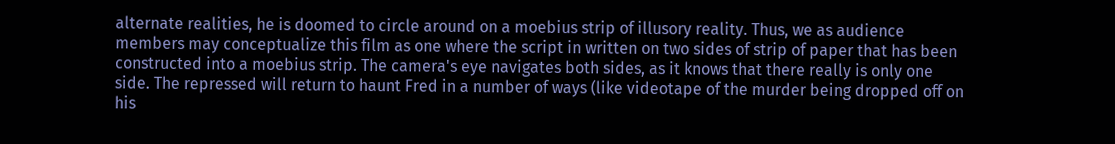alternate realities, he is doomed to circle around on a moebius strip of illusory reality. Thus, we as audience members may conceptualize this film as one where the script in written on two sides of strip of paper that has been constructed into a moebius strip. The camera's eye navigates both sides, as it knows that there really is only one side. The repressed will return to haunt Fred in a number of ways (like videotape of the murder being dropped off on his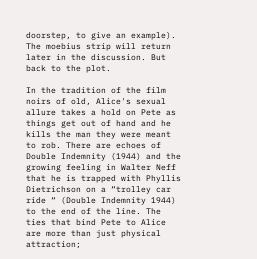doorstep, to give an example). The moebius strip will return later in the discussion. But back to the plot.

In the tradition of the film noirs of old, Alice's sexual allure takes a hold on Pete as things get out of hand and he kills the man they were meant to rob. There are echoes of Double Indemnity (1944) and the growing feeling in Walter Neff that he is trapped with Phyllis Dietrichson on a “trolley car ride “ (Double Indemnity 1944) to the end of the line. The ties that bind Pete to Alice are more than just physical attraction;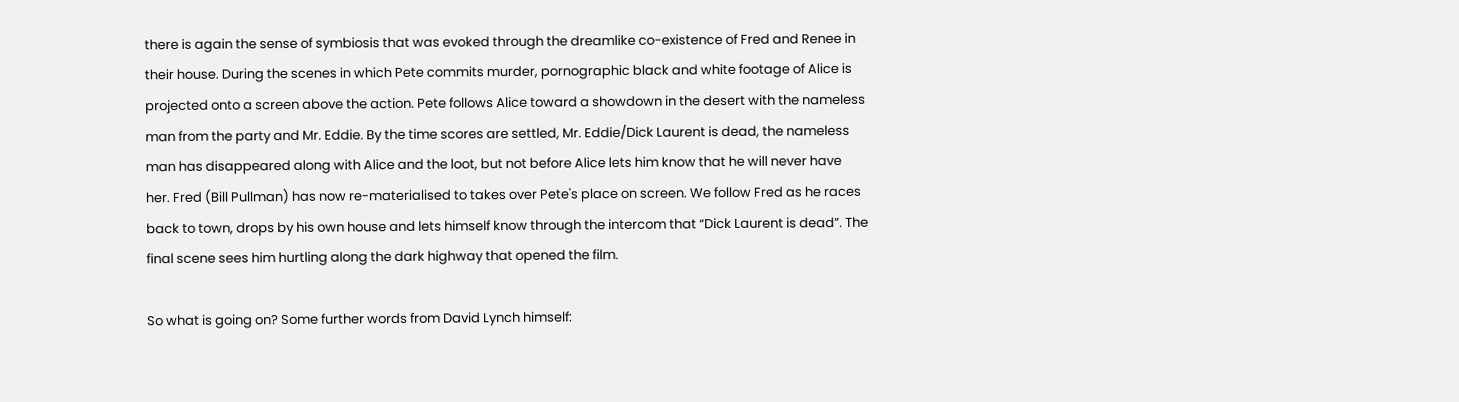there is again the sense of symbiosis that was evoked through the dreamlike co-existence of Fred and Renee in their house. During the scenes in which Pete commits murder, pornographic black and white footage of Alice is projected onto a screen above the action. Pete follows Alice toward a showdown in the desert with the nameless man from the party and Mr. Eddie. By the time scores are settled, Mr. Eddie/Dick Laurent is dead, the nameless man has disappeared along with Alice and the loot, but not before Alice lets him know that he will never have her. Fred (Bill Pullman) has now re-materialised to takes over Pete's place on screen. We follow Fred as he races back to town, drops by his own house and lets himself know through the intercom that “Dick Laurent is dead”. The final scene sees him hurtling along the dark highway that opened the film.

So what is going on? Some further words from David Lynch himself: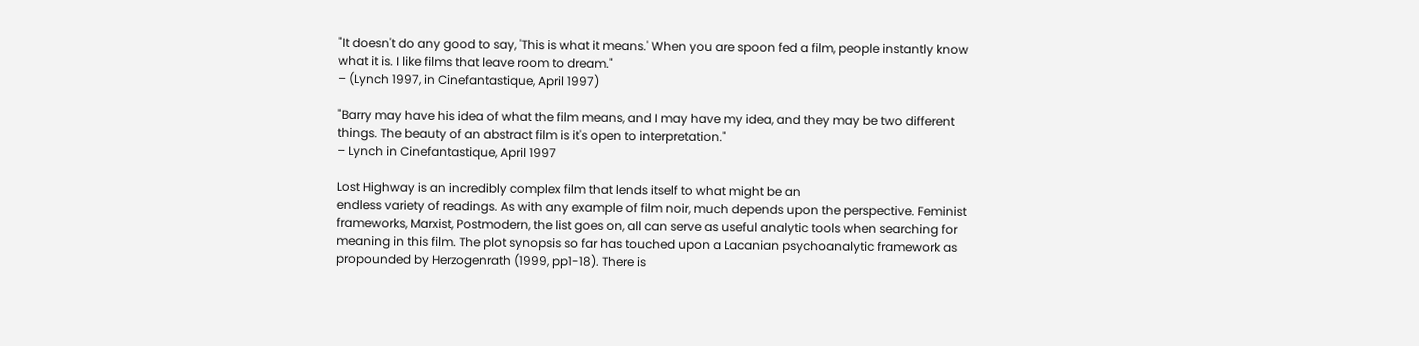"It doesn't do any good to say, 'This is what it means.' When you are spoon fed a film, people instantly know what it is. I like films that leave room to dream."
– (Lynch 1997, in Cinefantastique, April 1997)

"Barry may have his idea of what the film means, and I may have my idea, and they may be two different things. The beauty of an abstract film is it's open to interpretation."
– Lynch in Cinefantastique, April 1997

Lost Highway is an incredibly complex film that lends itself to what might be an
endless variety of readings. As with any example of film noir, much depends upon the perspective. Feminist frameworks, Marxist, Postmodern, the list goes on, all can serve as useful analytic tools when searching for meaning in this film. The plot synopsis so far has touched upon a Lacanian psychoanalytic framework as propounded by Herzogenrath (1999, pp1-18). There is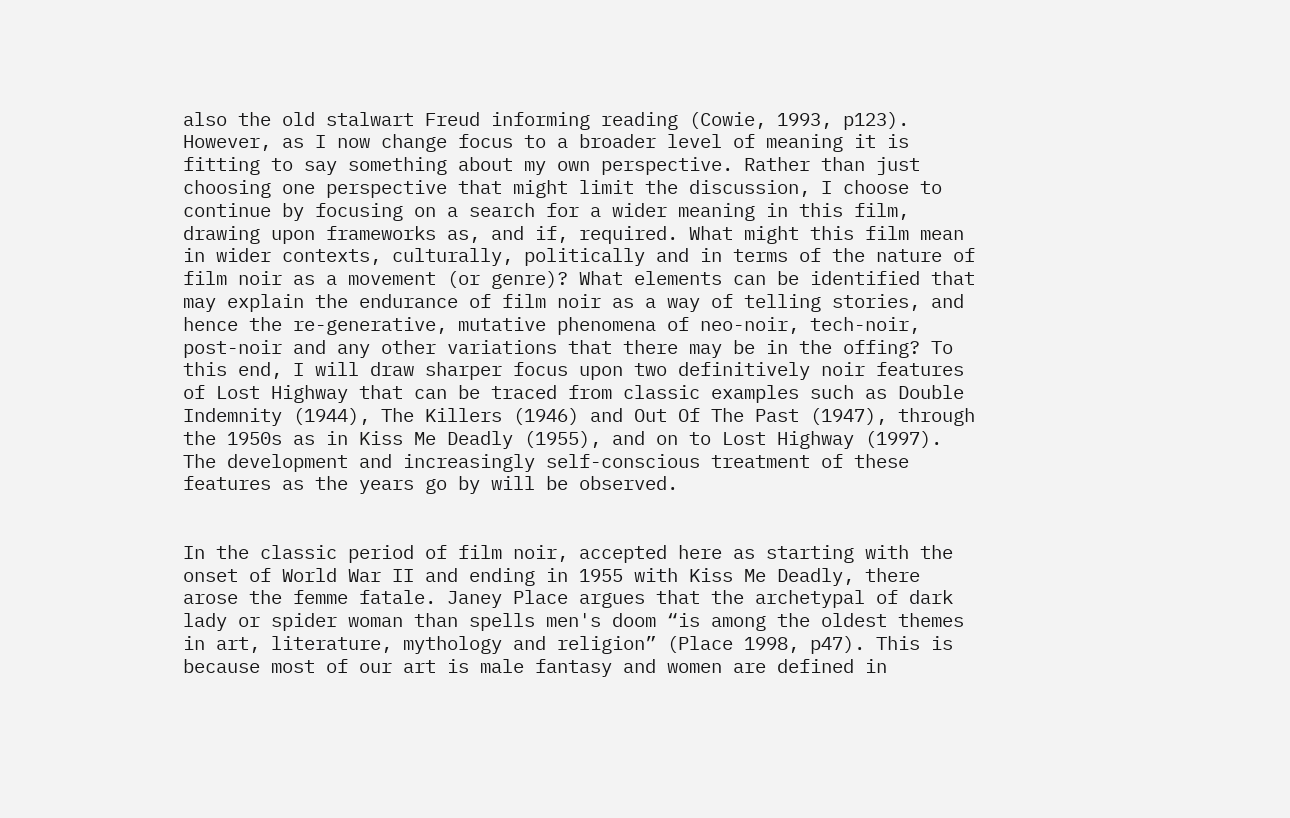also the old stalwart Freud informing reading (Cowie, 1993, p123). However, as I now change focus to a broader level of meaning it is fitting to say something about my own perspective. Rather than just choosing one perspective that might limit the discussion, I choose to continue by focusing on a search for a wider meaning in this film, drawing upon frameworks as, and if, required. What might this film mean in wider contexts, culturally, politically and in terms of the nature of film noir as a movement (or genre)? What elements can be identified that may explain the endurance of film noir as a way of telling stories, and hence the re-generative, mutative phenomena of neo-noir, tech-noir, post-noir and any other variations that there may be in the offing? To this end, I will draw sharper focus upon two definitively noir features of Lost Highway that can be traced from classic examples such as Double Indemnity (1944), The Killers (1946) and Out Of The Past (1947), through the 1950s as in Kiss Me Deadly (1955), and on to Lost Highway (1997). The development and increasingly self-conscious treatment of these features as the years go by will be observed.


In the classic period of film noir, accepted here as starting with the onset of World War II and ending in 1955 with Kiss Me Deadly, there arose the femme fatale. Janey Place argues that the archetypal of dark lady or spider woman than spells men's doom “is among the oldest themes in art, literature, mythology and religion” (Place 1998, p47). This is because most of our art is male fantasy and women are defined in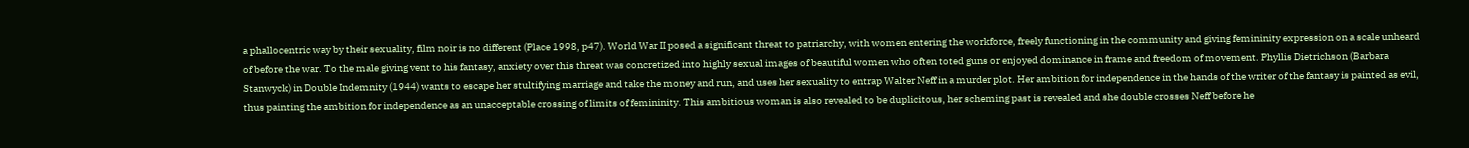a phallocentric way by their sexuality, film noir is no different (Place 1998, p47). World War II posed a significant threat to patriarchy, with women entering the workforce, freely functioning in the community and giving femininity expression on a scale unheard of before the war. To the male giving vent to his fantasy, anxiety over this threat was concretized into highly sexual images of beautiful women who often toted guns or enjoyed dominance in frame and freedom of movement. Phyllis Dietrichson (Barbara Stanwyck) in Double Indemnity (1944) wants to escape her stultifying marriage and take the money and run, and uses her sexuality to entrap Walter Neff in a murder plot. Her ambition for independence in the hands of the writer of the fantasy is painted as evil, thus painting the ambition for independence as an unacceptable crossing of limits of femininity. This ambitious woman is also revealed to be duplicitous, her scheming past is revealed and she double crosses Neff before he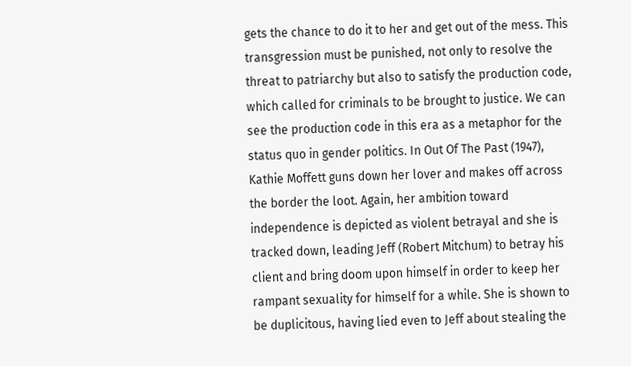gets the chance to do it to her and get out of the mess. This transgression must be punished, not only to resolve the threat to patriarchy but also to satisfy the production code, which called for criminals to be brought to justice. We can see the production code in this era as a metaphor for the status quo in gender politics. In Out Of The Past (1947), Kathie Moffett guns down her lover and makes off across the border the loot. Again, her ambition toward independence is depicted as violent betrayal and she is tracked down, leading Jeff (Robert Mitchum) to betray his client and bring doom upon himself in order to keep her rampant sexuality for himself for a while. She is shown to be duplicitous, having lied even to Jeff about stealing the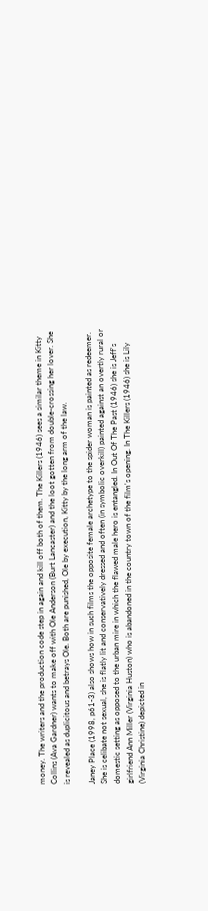money. The writers and the production code step in again and kill off both of them. The Killers (1946) sees a similar theme in Kitty Collins (Ava Gardner) wants to make off with Ole Anderson (Burt Lancaster) and the loot gotten from double-crossing her lover. She is revealed as duplicitous and betrays Ole. Both are punished, Ole by execution, Kitty by the long arm of the law.

Janey Place (1998, p61-3) also shows how in such films the opposite female archetype to the spider woman is painted as redeemer. She is celibate not sexual, she is flatly lit and conservatively dressed and often (in symbolic overkill) painted against an overtly rural or domestic setting as opposed to the urban mire in which the flawed male hero is entangled. In Out Of The Past (1946) she is Jeff's girlfriend Ann Miller (Virginia Huston) who is abandoned in the country town of the film's opening. In The Killers (1946) she is Lily (Virginia Christine) depicted in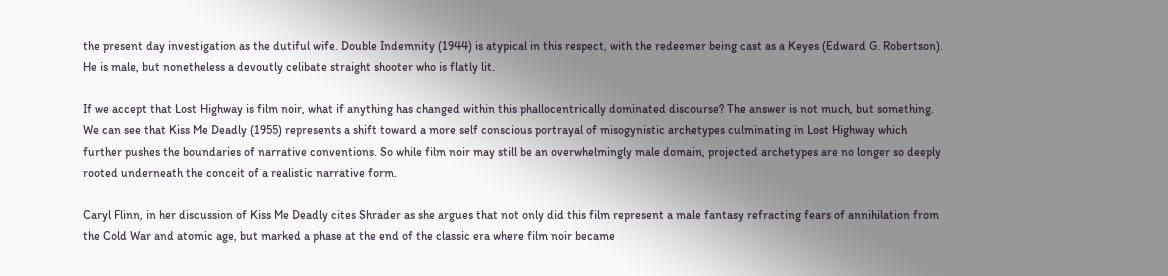the present day investigation as the dutiful wife. Double Indemnity (1944) is atypical in this respect, with the redeemer being cast as a Keyes (Edward G. Robertson). He is male, but nonetheless a devoutly celibate straight shooter who is flatly lit.

If we accept that Lost Highway is film noir, what if anything has changed within this phallocentrically dominated discourse? The answer is not much, but something. We can see that Kiss Me Deadly (1955) represents a shift toward a more self conscious portrayal of misogynistic archetypes culminating in Lost Highway which further pushes the boundaries of narrative conventions. So while film noir may still be an overwhelmingly male domain, projected archetypes are no longer so deeply rooted underneath the conceit of a realistic narrative form.

Caryl Flinn, in her discussion of Kiss Me Deadly cites Shrader as she argues that not only did this film represent a male fantasy refracting fears of annihilation from the Cold War and atomic age, but marked a phase at the end of the classic era where film noir became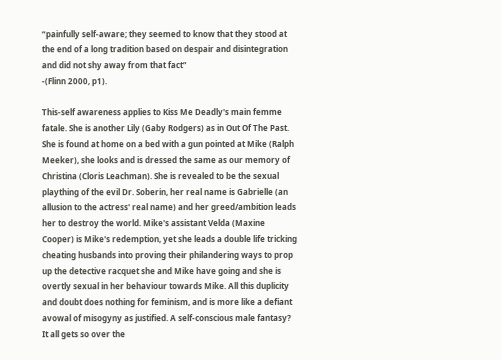“painfully self-aware; they seemed to know that they stood at the end of a long tradition based on despair and disintegration and did not shy away from that fact”
-(Flinn 2000, p1).

This-self awareness applies to Kiss Me Deadly's main femme fatale. She is another Lily (Gaby Rodgers) as in Out Of The Past. She is found at home on a bed with a gun pointed at Mike (Ralph Meeker), she looks and is dressed the same as our memory of Christina (Cloris Leachman). She is revealed to be the sexual plaything of the evil Dr. Soberin, her real name is Gabrielle (an allusion to the actress' real name) and her greed/ambition leads her to destroy the world. Mike's assistant Velda (Maxine Cooper) is Mike's redemption, yet she leads a double life tricking cheating husbands into proving their philandering ways to prop up the detective racquet she and Mike have going and she is overtly sexual in her behaviour towards Mike. All this duplicity and doubt does nothing for feminism, and is more like a defiant avowal of misogyny as justified. A self-conscious male fantasy? It all gets so over the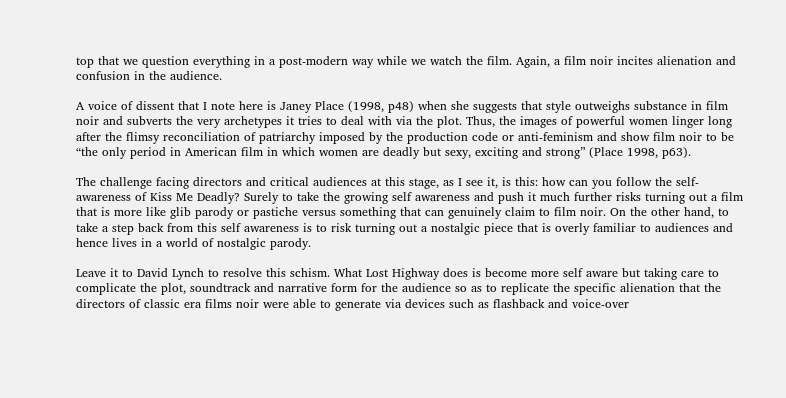top that we question everything in a post-modern way while we watch the film. Again, a film noir incites alienation and confusion in the audience.

A voice of dissent that I note here is Janey Place (1998, p48) when she suggests that style outweighs substance in film noir and subverts the very archetypes it tries to deal with via the plot. Thus, the images of powerful women linger long after the flimsy reconciliation of patriarchy imposed by the production code or anti-feminism and show film noir to be “the only period in American film in which women are deadly but sexy, exciting and strong” (Place 1998, p63).

The challenge facing directors and critical audiences at this stage, as I see it, is this: how can you follow the self-awareness of Kiss Me Deadly? Surely to take the growing self awareness and push it much further risks turning out a film that is more like glib parody or pastiche versus something that can genuinely claim to film noir. On the other hand, to take a step back from this self awareness is to risk turning out a nostalgic piece that is overly familiar to audiences and hence lives in a world of nostalgic parody.

Leave it to David Lynch to resolve this schism. What Lost Highway does is become more self aware but taking care to complicate the plot, soundtrack and narrative form for the audience so as to replicate the specific alienation that the directors of classic era films noir were able to generate via devices such as flashback and voice-over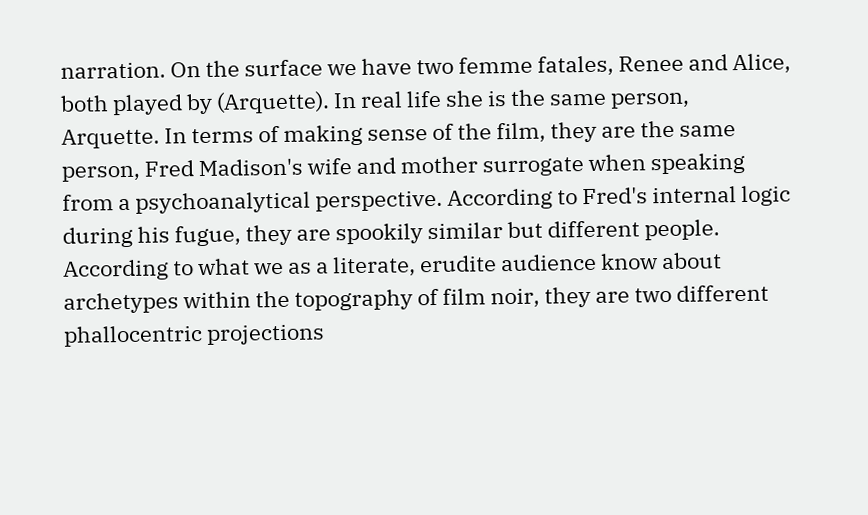narration. On the surface we have two femme fatales, Renee and Alice, both played by (Arquette). In real life she is the same person, Arquette. In terms of making sense of the film, they are the same person, Fred Madison's wife and mother surrogate when speaking from a psychoanalytical perspective. According to Fred's internal logic during his fugue, they are spookily similar but different people. According to what we as a literate, erudite audience know about archetypes within the topography of film noir, they are two different phallocentric projections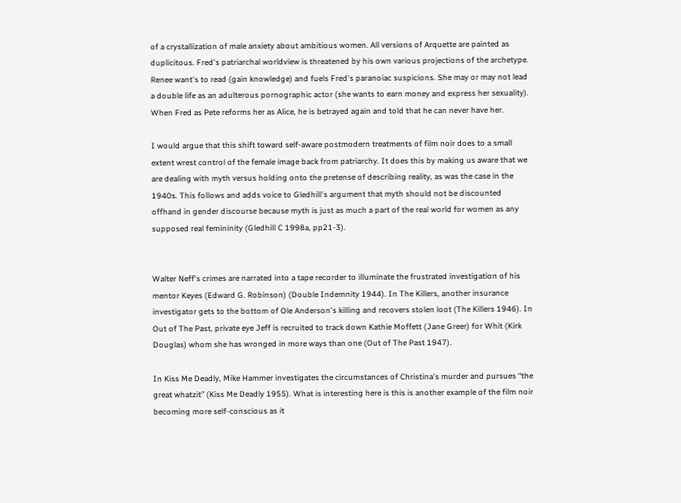of a crystallization of male anxiety about ambitious women. All versions of Arquette are painted as duplicitous. Fred's patriarchal worldview is threatened by his own various projections of the archetype. Renee want's to read (gain knowledge) and fuels Fred's paranoiac suspicions. She may or may not lead a double life as an adulterous pornographic actor (she wants to earn money and express her sexuality). When Fred as Pete reforms her as Alice, he is betrayed again and told that he can never have her.

I would argue that this shift toward self-aware postmodern treatments of film noir does to a small extent wrest control of the female image back from patriarchy. It does this by making us aware that we are dealing with myth versus holding onto the pretense of describing reality, as was the case in the 1940s. This follows and adds voice to Gledhill's argument that myth should not be discounted offhand in gender discourse because myth is just as much a part of the real world for women as any supposed real femininity (Gledhill C 1998a, pp21-3).


Walter Neff's crimes are narrated into a tape recorder to illuminate the frustrated investigation of his mentor Keyes (Edward G. Robinson) (Double Indemnity 1944). In The Killers, another insurance investigator gets to the bottom of Ole Anderson's killing and recovers stolen loot (The Killers 1946). In Out of The Past, private eye Jeff is recruited to track down Kathie Moffett (Jane Greer) for Whit (Kirk Douglas) whom she has wronged in more ways than one (Out of The Past 1947).

In Kiss Me Deadly, Mike Hammer investigates the circumstances of Christina's murder and pursues “the great whatzit” (Kiss Me Deadly 1955). What is interesting here is this is another example of the film noir becoming more self-conscious as it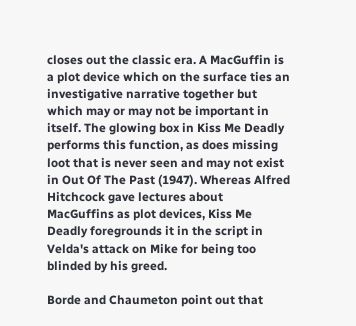closes out the classic era. A MacGuffin is a plot device which on the surface ties an investigative narrative together but which may or may not be important in itself. The glowing box in Kiss Me Deadly performs this function, as does missing loot that is never seen and may not exist in Out Of The Past (1947). Whereas Alfred Hitchcock gave lectures about MacGuffins as plot devices, Kiss Me Deadly foregrounds it in the script in Velda's attack on Mike for being too blinded by his greed.

Borde and Chaumeton point out that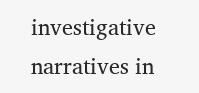investigative narratives in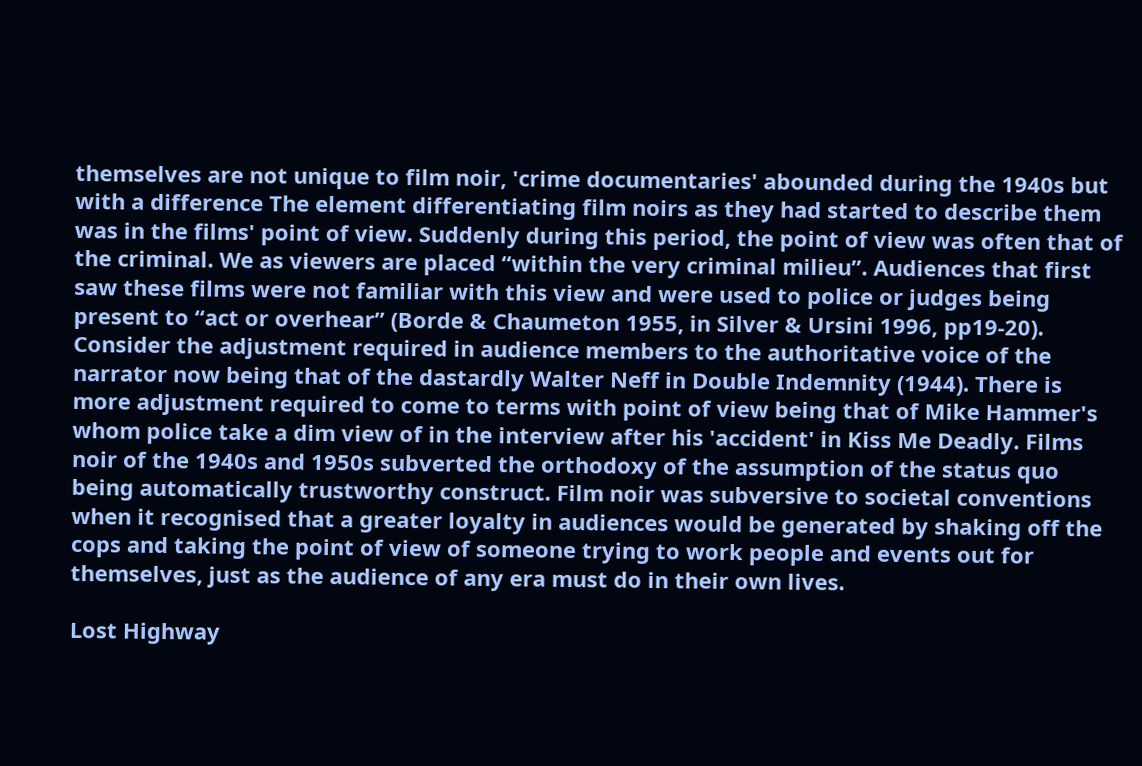themselves are not unique to film noir, 'crime documentaries' abounded during the 1940s but with a difference The element differentiating film noirs as they had started to describe them was in the films' point of view. Suddenly during this period, the point of view was often that of the criminal. We as viewers are placed “within the very criminal milieu”. Audiences that first saw these films were not familiar with this view and were used to police or judges being present to “act or overhear” (Borde & Chaumeton 1955, in Silver & Ursini 1996, pp19-20). Consider the adjustment required in audience members to the authoritative voice of the narrator now being that of the dastardly Walter Neff in Double Indemnity (1944). There is more adjustment required to come to terms with point of view being that of Mike Hammer's whom police take a dim view of in the interview after his 'accident' in Kiss Me Deadly. Films noir of the 1940s and 1950s subverted the orthodoxy of the assumption of the status quo being automatically trustworthy construct. Film noir was subversive to societal conventions when it recognised that a greater loyalty in audiences would be generated by shaking off the cops and taking the point of view of someone trying to work people and events out for themselves, just as the audience of any era must do in their own lives.

Lost Highway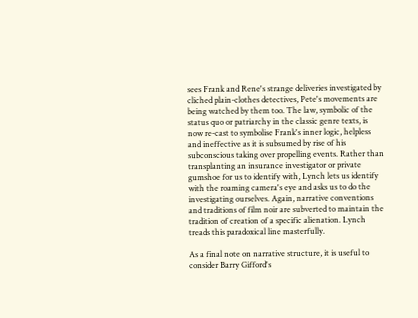sees Frank and Rene's strange deliveries investigated by cliched plain-clothes detectives, Pete's movements are being watched by them too. The law, symbolic of the status quo or patriarchy in the classic genre texts, is now re-cast to symbolise Frank's inner logic, helpless and ineffective as it is subsumed by rise of his subconscious taking over propelling events. Rather than transplanting an insurance investigator or private gumshoe for us to identify with, Lynch lets us identify with the roaming camera's eye and asks us to do the investigating ourselves. Again, narrative conventions and traditions of film noir are subverted to maintain the tradition of creation of a specific alienation. Lynch treads this paradoxical line masterfully.

As a final note on narrative structure, it is useful to consider Barry Gifford's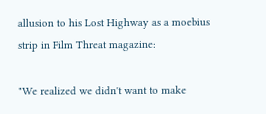allusion to his Lost Highway as a moebius strip in Film Threat magazine:

"We realized we didn't want to make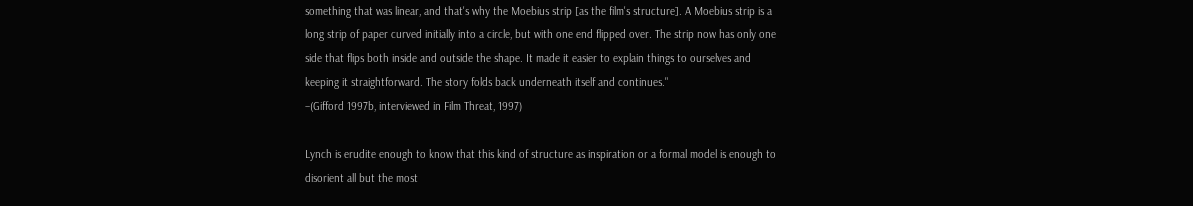something that was linear, and that's why the Moebius strip [as the film's structure]. A Moebius strip is a long strip of paper curved initially into a circle, but with one end flipped over. The strip now has only one side that flips both inside and outside the shape. It made it easier to explain things to ourselves and keeping it straightforward. The story folds back underneath itself and continues."
–(Gifford 1997b, interviewed in Film Threat, 1997)

Lynch is erudite enough to know that this kind of structure as inspiration or a formal model is enough to disorient all but the most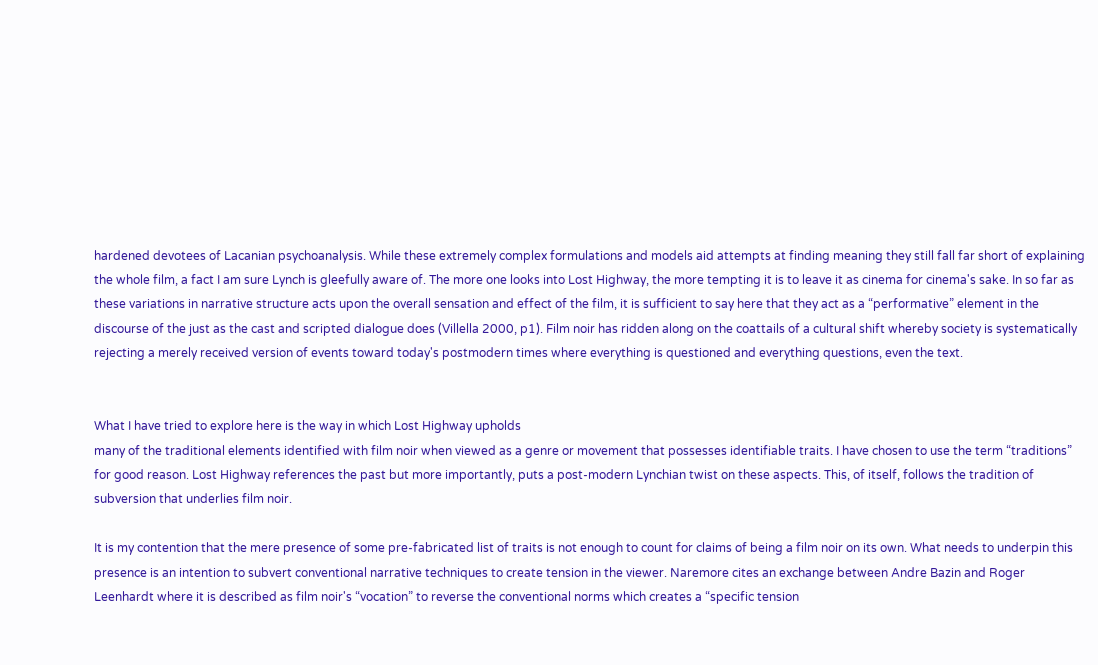hardened devotees of Lacanian psychoanalysis. While these extremely complex formulations and models aid attempts at finding meaning they still fall far short of explaining the whole film, a fact I am sure Lynch is gleefully aware of. The more one looks into Lost Highway, the more tempting it is to leave it as cinema for cinema's sake. In so far as these variations in narrative structure acts upon the overall sensation and effect of the film, it is sufficient to say here that they act as a “performative” element in the discourse of the just as the cast and scripted dialogue does (Villella 2000, p1). Film noir has ridden along on the coattails of a cultural shift whereby society is systematically rejecting a merely received version of events toward today's postmodern times where everything is questioned and everything questions, even the text.


What I have tried to explore here is the way in which Lost Highway upholds
many of the traditional elements identified with film noir when viewed as a genre or movement that possesses identifiable traits. I have chosen to use the term “traditions” for good reason. Lost Highway references the past but more importantly, puts a post-modern Lynchian twist on these aspects. This, of itself, follows the tradition of subversion that underlies film noir.

It is my contention that the mere presence of some pre-fabricated list of traits is not enough to count for claims of being a film noir on its own. What needs to underpin this presence is an intention to subvert conventional narrative techniques to create tension in the viewer. Naremore cites an exchange between Andre Bazin and Roger Leenhardt where it is described as film noir's “vocation” to reverse the conventional norms which creates a “specific tension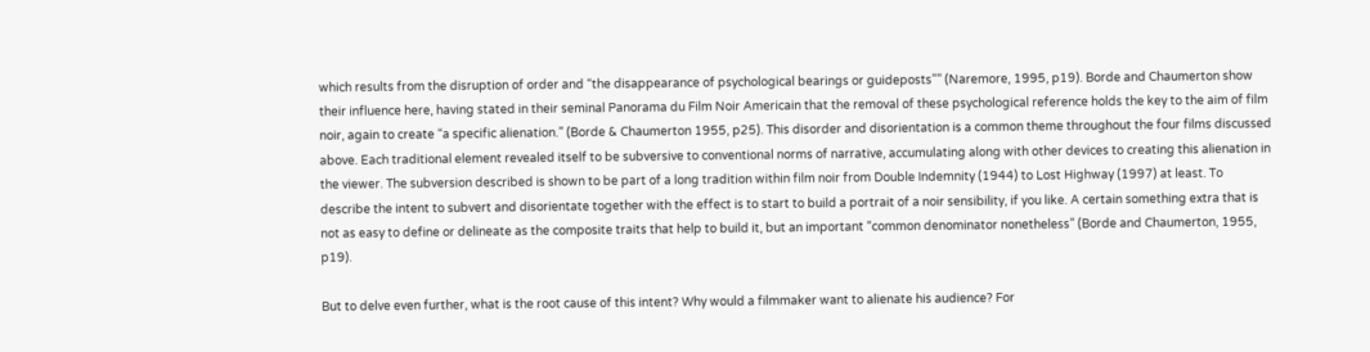which results from the disruption of order and “the disappearance of psychological bearings or guideposts”” (Naremore, 1995, p19). Borde and Chaumerton show their influence here, having stated in their seminal Panorama du Film Noir Americain that the removal of these psychological reference holds the key to the aim of film noir, again to create “a specific alienation.” (Borde & Chaumerton 1955, p25). This disorder and disorientation is a common theme throughout the four films discussed above. Each traditional element revealed itself to be subversive to conventional norms of narrative, accumulating along with other devices to creating this alienation in the viewer. The subversion described is shown to be part of a long tradition within film noir from Double Indemnity (1944) to Lost Highway (1997) at least. To describe the intent to subvert and disorientate together with the effect is to start to build a portrait of a noir sensibility, if you like. A certain something extra that is not as easy to define or delineate as the composite traits that help to build it, but an important “common denominator nonetheless” (Borde and Chaumerton, 1955, p19).

But to delve even further, what is the root cause of this intent? Why would a filmmaker want to alienate his audience? For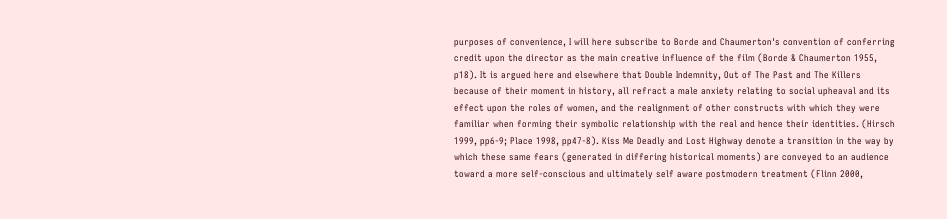purposes of convenience, I will here subscribe to Borde and Chaumerton's convention of conferring credit upon the director as the main creative influence of the film (Borde & Chaumerton 1955, p18). It is argued here and elsewhere that Double Indemnity, Out of The Past and The Killers because of their moment in history, all refract a male anxiety relating to social upheaval and its effect upon the roles of women, and the realignment of other constructs with which they were familiar when forming their symbolic relationship with the real and hence their identities. (Hirsch 1999, pp6-9; Place 1998, pp47-8). Kiss Me Deadly and Lost Highway denote a transition in the way by which these same fears (generated in differing historical moments) are conveyed to an audience toward a more self-conscious and ultimately self aware postmodern treatment (Flinn 2000,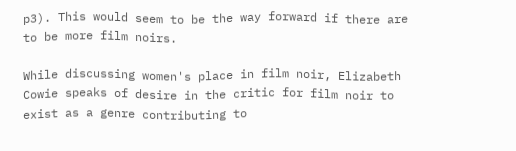p3). This would seem to be the way forward if there are to be more film noirs.

While discussing women's place in film noir, Elizabeth Cowie speaks of desire in the critic for film noir to exist as a genre contributing to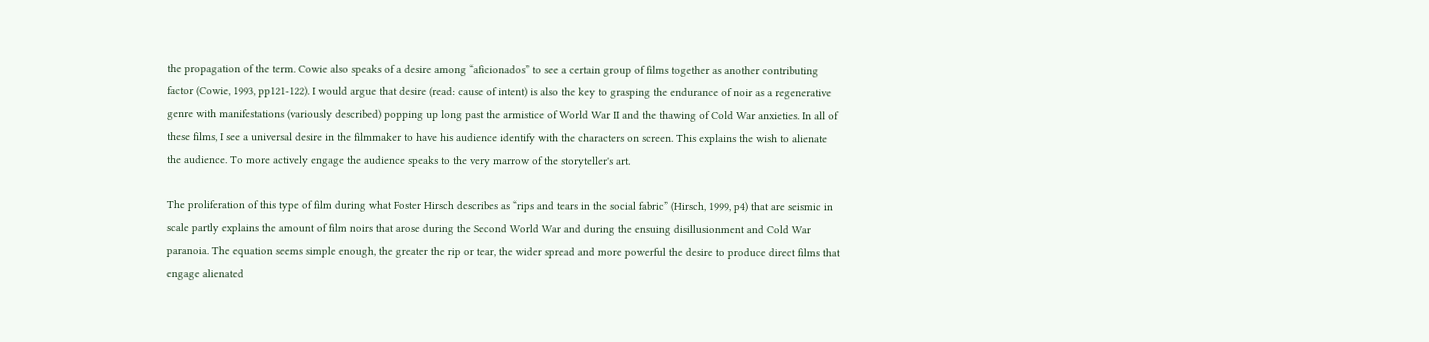the propagation of the term. Cowie also speaks of a desire among “aficionados” to see a certain group of films together as another contributing factor (Cowie, 1993, pp121-122). I would argue that desire (read: cause of intent) is also the key to grasping the endurance of noir as a regenerative genre with manifestations (variously described) popping up long past the armistice of World War II and the thawing of Cold War anxieties. In all of these films, I see a universal desire in the filmmaker to have his audience identify with the characters on screen. This explains the wish to alienate the audience. To more actively engage the audience speaks to the very marrow of the storyteller's art.

The proliferation of this type of film during what Foster Hirsch describes as “rips and tears in the social fabric” (Hirsch, 1999, p4) that are seismic in scale partly explains the amount of film noirs that arose during the Second World War and during the ensuing disillusionment and Cold War paranoia. The equation seems simple enough, the greater the rip or tear, the wider spread and more powerful the desire to produce direct films that engage alienated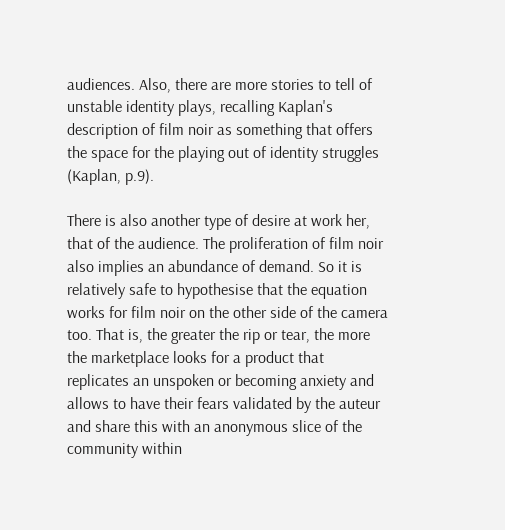audiences. Also, there are more stories to tell of unstable identity plays, recalling Kaplan's description of film noir as something that offers the space for the playing out of identity struggles (Kaplan, p.9).

There is also another type of desire at work her, that of the audience. The proliferation of film noir also implies an abundance of demand. So it is relatively safe to hypothesise that the equation works for film noir on the other side of the camera too. That is, the greater the rip or tear, the more the marketplace looks for a product that replicates an unspoken or becoming anxiety and allows to have their fears validated by the auteur and share this with an anonymous slice of the community within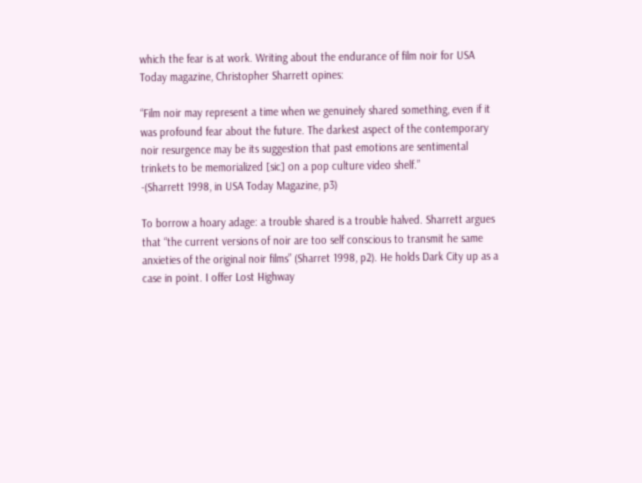which the fear is at work. Writing about the endurance of film noir for USA Today magazine, Christopher Sharrett opines:

“Film noir may represent a time when we genuinely shared something, even if it was profound fear about the future. The darkest aspect of the contemporary noir resurgence may be its suggestion that past emotions are sentimental trinkets to be memorialized [sic] on a pop culture video shelf.”
-(Sharrett 1998, in USA Today Magazine, p3)

To borrow a hoary adage: a trouble shared is a trouble halved. Sharrett argues that “the current versions of noir are too self conscious to transmit he same anxieties of the original noir films” (Sharret 1998, p2). He holds Dark City up as a case in point. I offer Lost Highway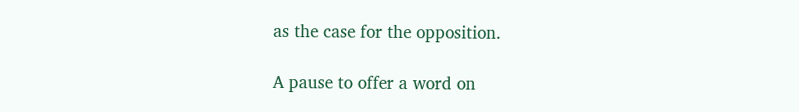as the case for the opposition.

A pause to offer a word on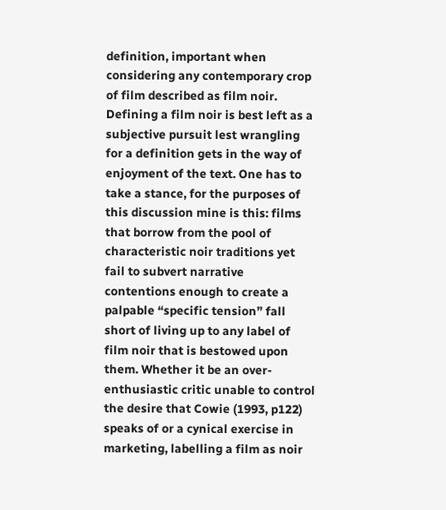definition, important when considering any contemporary crop of film described as film noir. Defining a film noir is best left as a subjective pursuit lest wrangling for a definition gets in the way of enjoyment of the text. One has to take a stance, for the purposes of this discussion mine is this: films that borrow from the pool of characteristic noir traditions yet fail to subvert narrative contentions enough to create a palpable “specific tension” fall short of living up to any label of film noir that is bestowed upon them. Whether it be an over-enthusiastic critic unable to control the desire that Cowie (1993, p122) speaks of or a cynical exercise in marketing, labelling a film as noir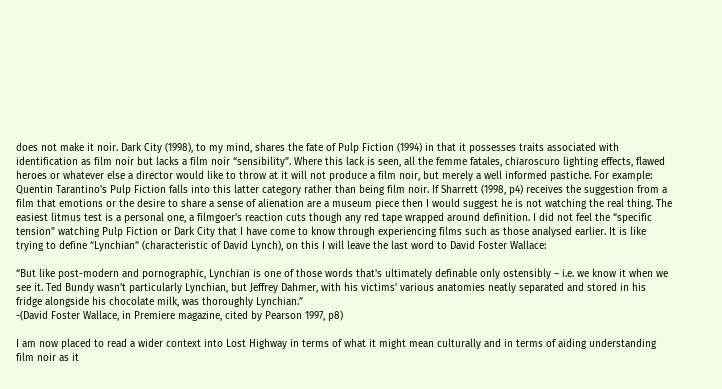does not make it noir. Dark City (1998), to my mind, shares the fate of Pulp Fiction (1994) in that it possesses traits associated with identification as film noir but lacks a film noir “sensibility”. Where this lack is seen, all the femme fatales, chiaroscuro lighting effects, flawed heroes or whatever else a director would like to throw at it will not produce a film noir, but merely a well informed pastiche. For example: Quentin Tarantino's Pulp Fiction falls into this latter category rather than being film noir. If Sharrett (1998, p4) receives the suggestion from a film that emotions or the desire to share a sense of alienation are a museum piece then I would suggest he is not watching the real thing. The easiest litmus test is a personal one, a filmgoer's reaction cuts though any red tape wrapped around definition. I did not feel the “specific tension” watching Pulp Fiction or Dark City that I have come to know through experiencing films such as those analysed earlier. It is like trying to define “Lynchian” (characteristic of David Lynch), on this I will leave the last word to David Foster Wallace:

“But like post-modern and pornographic, Lynchian is one of those words that's ultimately definable only ostensibly – i.e. we know it when we see it. Ted Bundy wasn't particularly Lynchian, but Jeffrey Dahmer, with his victims' various anatomies neatly separated and stored in his fridge alongside his chocolate milk, was thoroughly Lynchian.”
-(David Foster Wallace, in Premiere magazine, cited by Pearson 1997, p8)

I am now placed to read a wider context into Lost Highway in terms of what it might mean culturally and in terms of aiding understanding film noir as it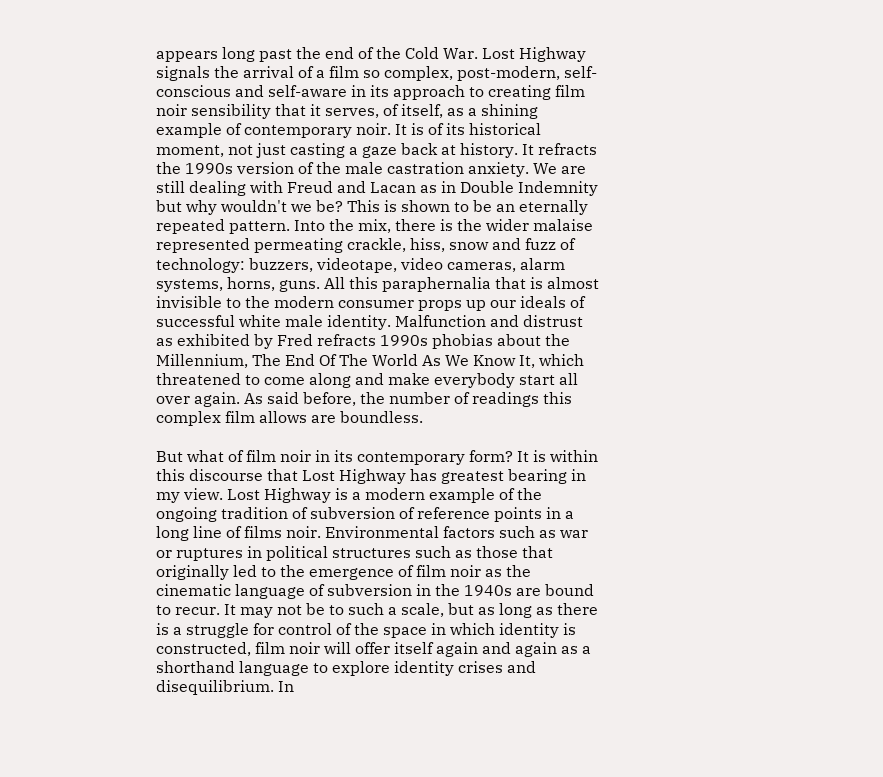appears long past the end of the Cold War. Lost Highway signals the arrival of a film so complex, post-modern, self-conscious and self-aware in its approach to creating film noir sensibility that it serves, of itself, as a shining example of contemporary noir. It is of its historical moment, not just casting a gaze back at history. It refracts the 1990s version of the male castration anxiety. We are still dealing with Freud and Lacan as in Double Indemnity but why wouldn't we be? This is shown to be an eternally repeated pattern. Into the mix, there is the wider malaise represented permeating crackle, hiss, snow and fuzz of technology: buzzers, videotape, video cameras, alarm systems, horns, guns. All this paraphernalia that is almost invisible to the modern consumer props up our ideals of successful white male identity. Malfunction and distrust as exhibited by Fred refracts 1990s phobias about the Millennium, The End Of The World As We Know It, which threatened to come along and make everybody start all over again. As said before, the number of readings this complex film allows are boundless.

But what of film noir in its contemporary form? It is within this discourse that Lost Highway has greatest bearing in my view. Lost Highway is a modern example of the ongoing tradition of subversion of reference points in a long line of films noir. Environmental factors such as war or ruptures in political structures such as those that originally led to the emergence of film noir as the cinematic language of subversion in the 1940s are bound to recur. It may not be to such a scale, but as long as there is a struggle for control of the space in which identity is constructed, film noir will offer itself again and again as a shorthand language to explore identity crises and disequilibrium. In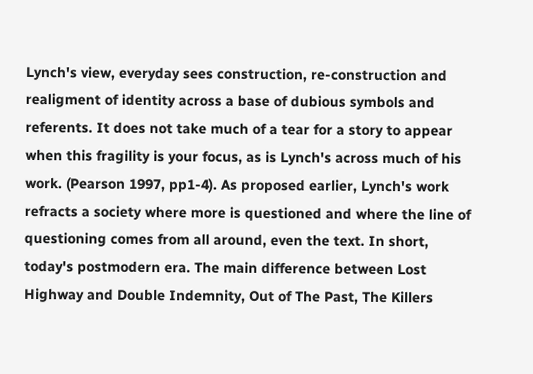Lynch's view, everyday sees construction, re-construction and realigment of identity across a base of dubious symbols and referents. It does not take much of a tear for a story to appear when this fragility is your focus, as is Lynch's across much of his work. (Pearson 1997, pp1-4). As proposed earlier, Lynch's work refracts a society where more is questioned and where the line of questioning comes from all around, even the text. In short, today's postmodern era. The main difference between Lost Highway and Double Indemnity, Out of The Past, The Killers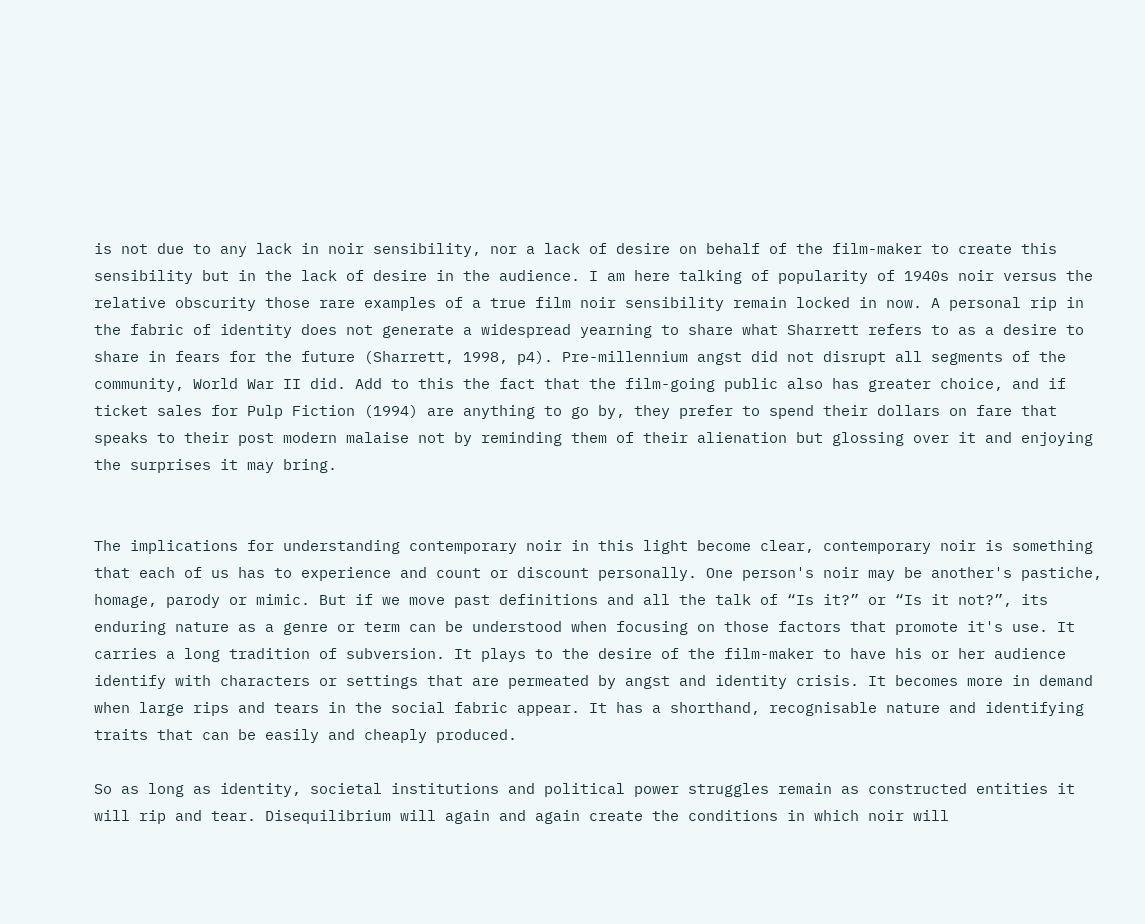is not due to any lack in noir sensibility, nor a lack of desire on behalf of the film-maker to create this sensibility but in the lack of desire in the audience. I am here talking of popularity of 1940s noir versus the relative obscurity those rare examples of a true film noir sensibility remain locked in now. A personal rip in the fabric of identity does not generate a widespread yearning to share what Sharrett refers to as a desire to share in fears for the future (Sharrett, 1998, p4). Pre-millennium angst did not disrupt all segments of the community, World War II did. Add to this the fact that the film-going public also has greater choice, and if ticket sales for Pulp Fiction (1994) are anything to go by, they prefer to spend their dollars on fare that speaks to their post modern malaise not by reminding them of their alienation but glossing over it and enjoying the surprises it may bring.


The implications for understanding contemporary noir in this light become clear, contemporary noir is something that each of us has to experience and count or discount personally. One person's noir may be another's pastiche, homage, parody or mimic. But if we move past definitions and all the talk of “Is it?” or “Is it not?”, its enduring nature as a genre or term can be understood when focusing on those factors that promote it's use. It carries a long tradition of subversion. It plays to the desire of the film-maker to have his or her audience identify with characters or settings that are permeated by angst and identity crisis. It becomes more in demand when large rips and tears in the social fabric appear. It has a shorthand, recognisable nature and identifying traits that can be easily and cheaply produced.

So as long as identity, societal institutions and political power struggles remain as constructed entities it will rip and tear. Disequilibrium will again and again create the conditions in which noir will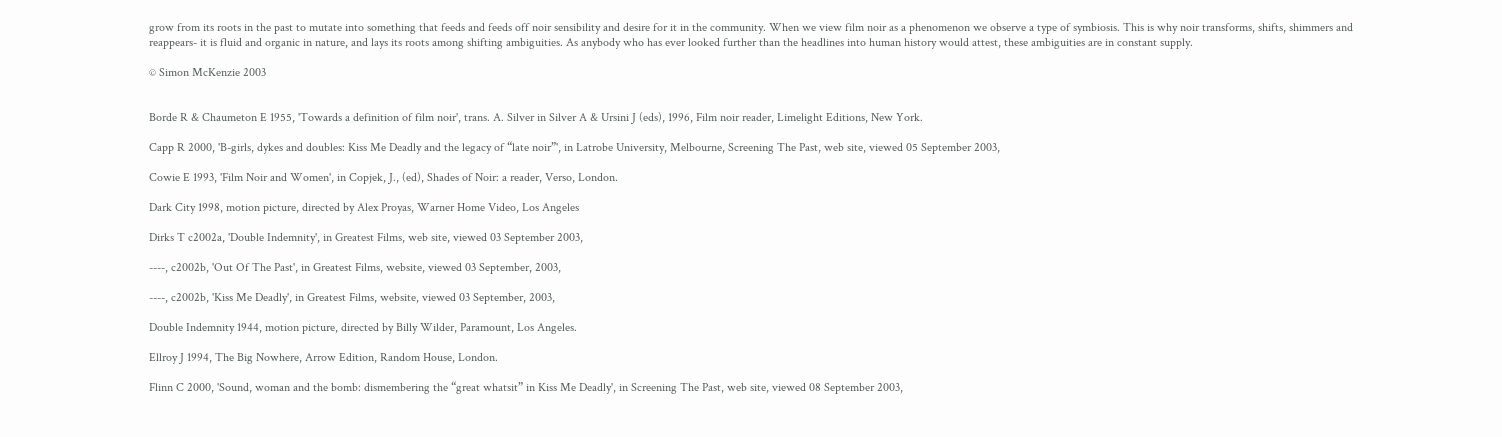grow from its roots in the past to mutate into something that feeds and feeds off noir sensibility and desire for it in the community. When we view film noir as a phenomenon we observe a type of symbiosis. This is why noir transforms, shifts, shimmers and reappears- it is fluid and organic in nature, and lays its roots among shifting ambiguities. As anybody who has ever looked further than the headlines into human history would attest, these ambiguities are in constant supply.

© Simon McKenzie 2003


Borde R & Chaumeton E 1955, 'Towards a definition of film noir', trans. A. Silver in Silver A & Ursini J (eds), 1996, Film noir reader, Limelight Editions, New York.

Capp R 2000, 'B-girls, dykes and doubles: Kiss Me Deadly and the legacy of “late noir”', in Latrobe University, Melbourne, Screening The Past, web site, viewed 05 September 2003,

Cowie E 1993, 'Film Noir and Women', in Copjek, J., (ed), Shades of Noir: a reader, Verso, London.

Dark City 1998, motion picture, directed by Alex Proyas, Warner Home Video, Los Angeles

Dirks T c2002a, 'Double Indemnity', in Greatest Films, web site, viewed 03 September 2003,

----, c2002b, 'Out Of The Past', in Greatest Films, website, viewed 03 September, 2003,

----, c2002b, 'Kiss Me Deadly', in Greatest Films, website, viewed 03 September, 2003,

Double Indemnity 1944, motion picture, directed by Billy Wilder, Paramount, Los Angeles.

Ellroy J 1994, The Big Nowhere, Arrow Edition, Random House, London.

Flinn C 2000, 'Sound, woman and the bomb: dismembering the “great whatsit” in Kiss Me Deadly', in Screening The Past, web site, viewed 08 September 2003,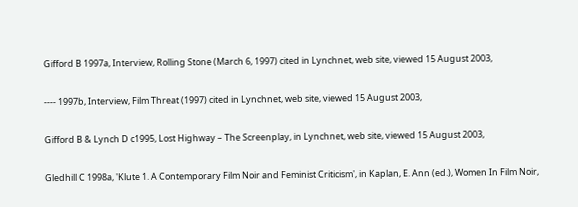Gifford B 1997a, Interview, Rolling Stone (March 6, 1997) cited in Lynchnet, web site, viewed 15 August 2003,

---- 1997b, Interview, Film Threat (1997) cited in Lynchnet, web site, viewed 15 August 2003,

Gifford B & Lynch D c1995, Lost Highway – The Screenplay, in Lynchnet, web site, viewed 15 August 2003,

Gledhill C 1998a, 'Klute 1. A Contemporary Film Noir and Feminist Criticism', in Kaplan, E. Ann (ed.), Women In Film Noir,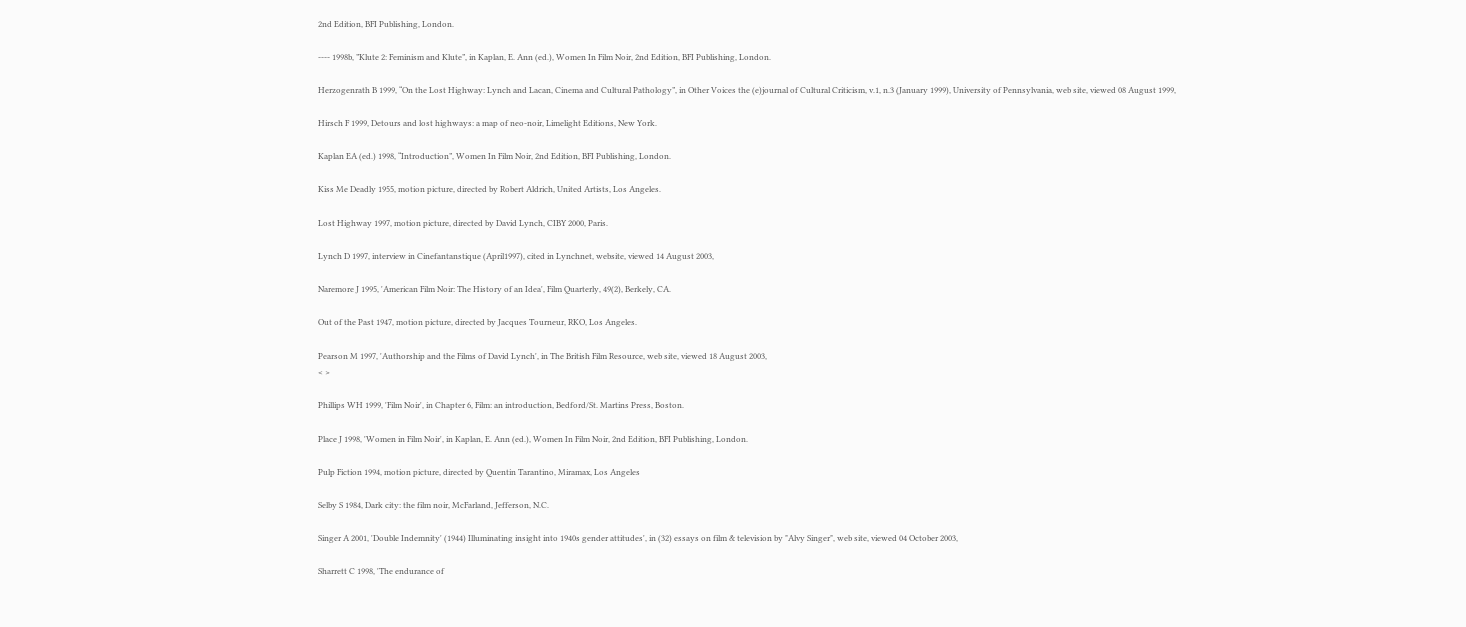2nd Edition, BFI Publishing, London.

---- 1998b, ”Klute 2: Feminism and Klute”, in Kaplan, E. Ann (ed.), Women In Film Noir, 2nd Edition, BFI Publishing, London.

Herzogenrath B 1999, “On the Lost Highway: Lynch and Lacan, Cinema and Cultural Pathology”, in Other Voices the (e)journal of Cultural Criticism, v.1, n.3 (January 1999), University of Pennsylvania, web site, viewed 08 August 1999,

Hirsch F 1999, Detours and lost highways: a map of neo-noir, Limelight Editions, New York.

Kaplan EA (ed.) 1998, “Introduction”, Women In Film Noir, 2nd Edition, BFI Publishing, London.

Kiss Me Deadly 1955, motion picture, directed by Robert Aldrich, United Artists, Los Angeles.

Lost Highway 1997, motion picture, directed by David Lynch, CIBY 2000, Paris.

Lynch D 1997, interview in Cinefantanstique (April1997), cited in Lynchnet, website, viewed 14 August 2003,

Naremore J 1995, 'American Film Noir: The History of an Idea', Film Quarterly, 49(2), Berkely, CA.

Out of the Past 1947, motion picture, directed by Jacques Tourneur, RKO, Los Angeles.

Pearson M 1997, 'Authorship and the Films of David Lynch', in The British Film Resource, web site, viewed 18 August 2003,
< >

Phillips WH 1999, 'Film Noir', in Chapter 6, Film: an introduction, Bedford/St. Martins Press, Boston.

Place J 1998, 'Women in Film Noir', in Kaplan, E. Ann (ed.), Women In Film Noir, 2nd Edition, BFI Publishing, London.

Pulp Fiction 1994, motion picture, directed by Quentin Tarantino, Miramax, Los Angeles

Selby S 1984, Dark city: the film noir, McFarland, Jefferson, N.C.

Singer A 2001, 'Double Indemnity' (1944) Illuminating insight into 1940s gender attitudes', in (32) essays on film & television by "Alvy Singer", web site, viewed 04 October 2003,

Sharrett C 1998, 'The endurance of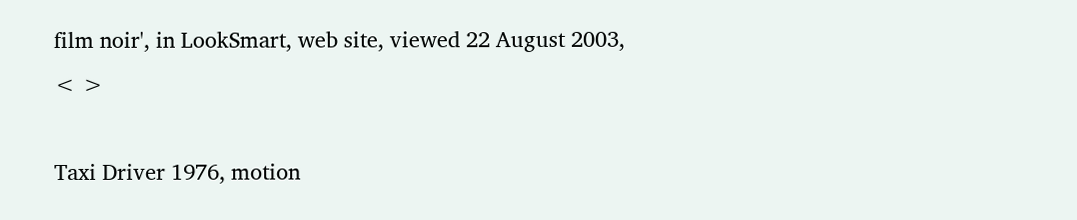film noir', in LookSmart, web site, viewed 22 August 2003,
< >

Taxi Driver 1976, motion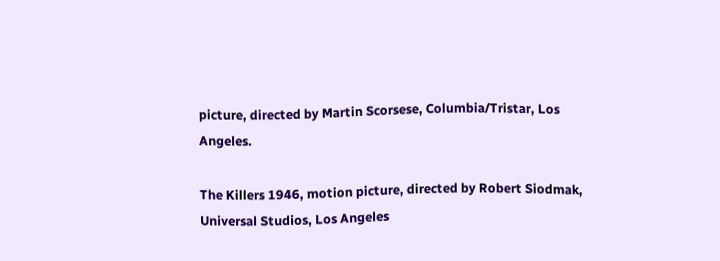picture, directed by Martin Scorsese, Columbia/Tristar, Los Angeles.

The Killers 1946, motion picture, directed by Robert Siodmak, Universal Studios, Los Angeles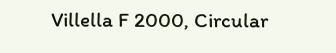Villella F 2000, Circular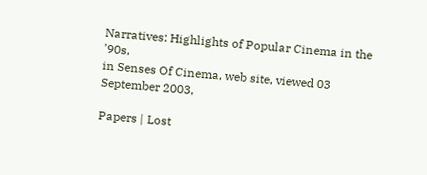Narratives: Highlights of Popular Cinema in the '90s,
in Senses Of Cinema, web site, viewed 03 September 2003,

Papers | Lost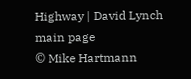Highway | David Lynch main page
© Mike Hartmann